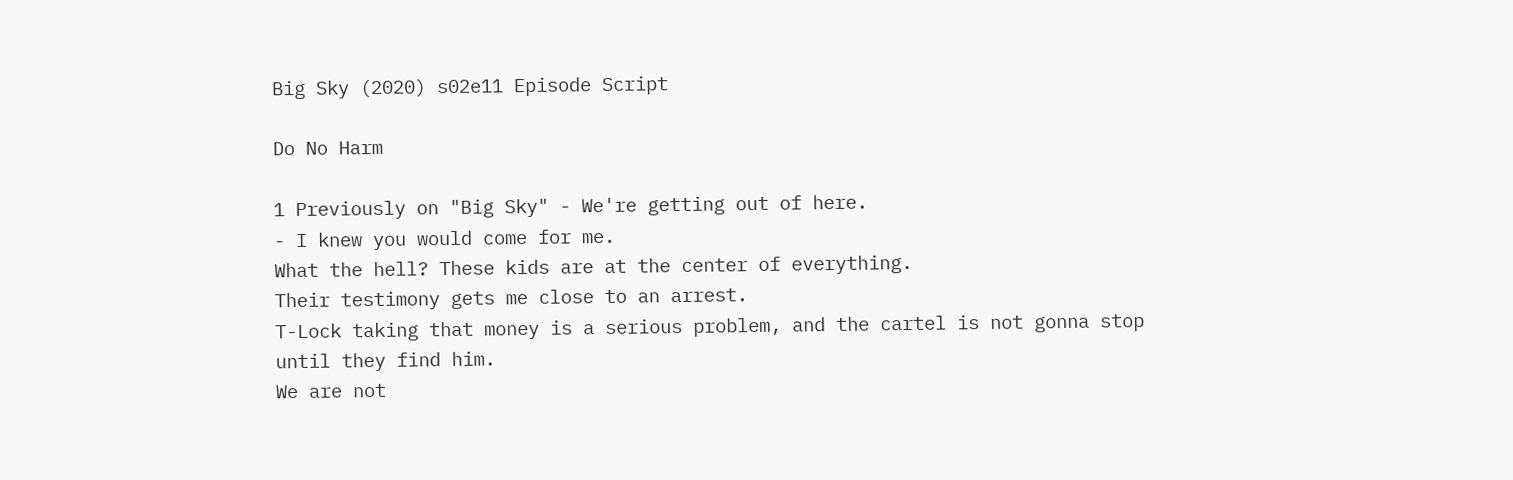Big Sky (2020) s02e11 Episode Script

Do No Harm

1 Previously on "Big Sky" - We're getting out of here.
- I knew you would come for me.
What the hell? These kids are at the center of everything.
Their testimony gets me close to an arrest.
T-Lock taking that money is a serious problem, and the cartel is not gonna stop until they find him.
We are not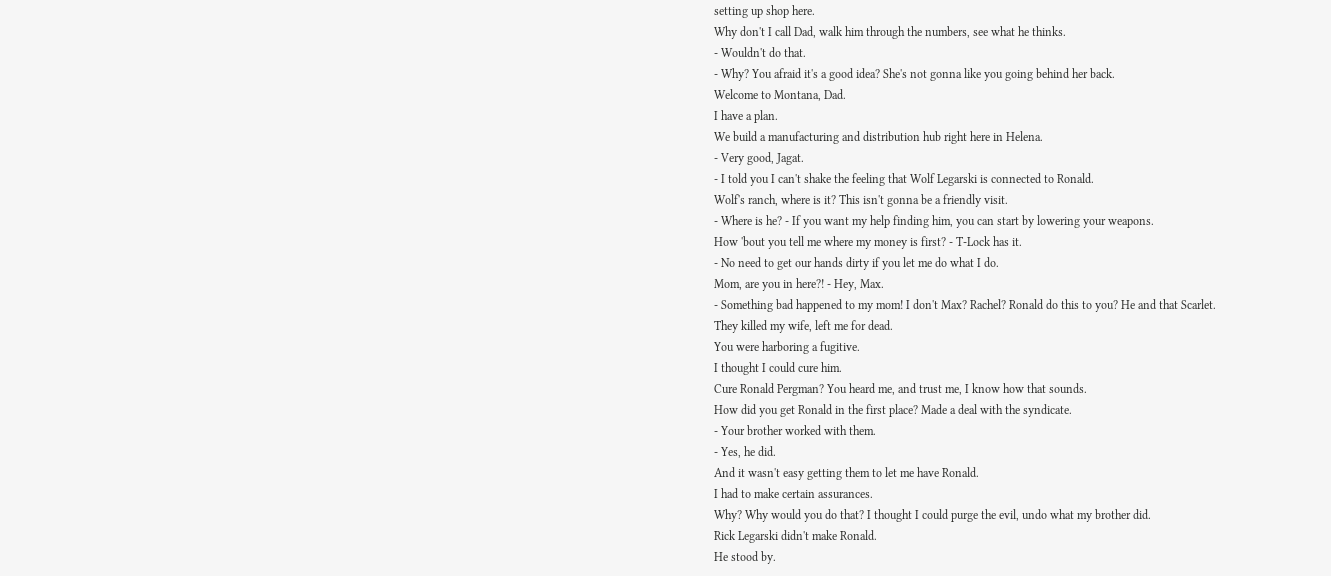setting up shop here.
Why don't I call Dad, walk him through the numbers, see what he thinks.
- Wouldn't do that.
- Why? You afraid it's a good idea? She's not gonna like you going behind her back.
Welcome to Montana, Dad.
I have a plan.
We build a manufacturing and distribution hub right here in Helena.
- Very good, Jagat.
- I told you I can't shake the feeling that Wolf Legarski is connected to Ronald.
Wolf's ranch, where is it? This isn't gonna be a friendly visit.
- Where is he? - If you want my help finding him, you can start by lowering your weapons.
How 'bout you tell me where my money is first? - T-Lock has it.
- No need to get our hands dirty if you let me do what I do.
Mom, are you in here?! - Hey, Max.
- Something bad happened to my mom! I don't Max? Rachel? Ronald do this to you? He and that Scarlet.
They killed my wife, left me for dead.
You were harboring a fugitive.
I thought I could cure him.
Cure Ronald Pergman? You heard me, and trust me, I know how that sounds.
How did you get Ronald in the first place? Made a deal with the syndicate.
- Your brother worked with them.
- Yes, he did.
And it wasn't easy getting them to let me have Ronald.
I had to make certain assurances.
Why? Why would you do that? I thought I could purge the evil, undo what my brother did.
Rick Legarski didn't make Ronald.
He stood by.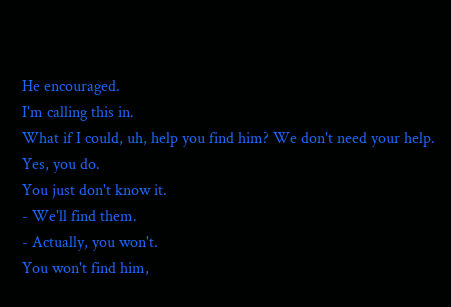He encouraged.
I'm calling this in.
What if I could, uh, help you find him? We don't need your help.
Yes, you do.
You just don't know it.
- We'll find them.
- Actually, you won't.
You won't find him,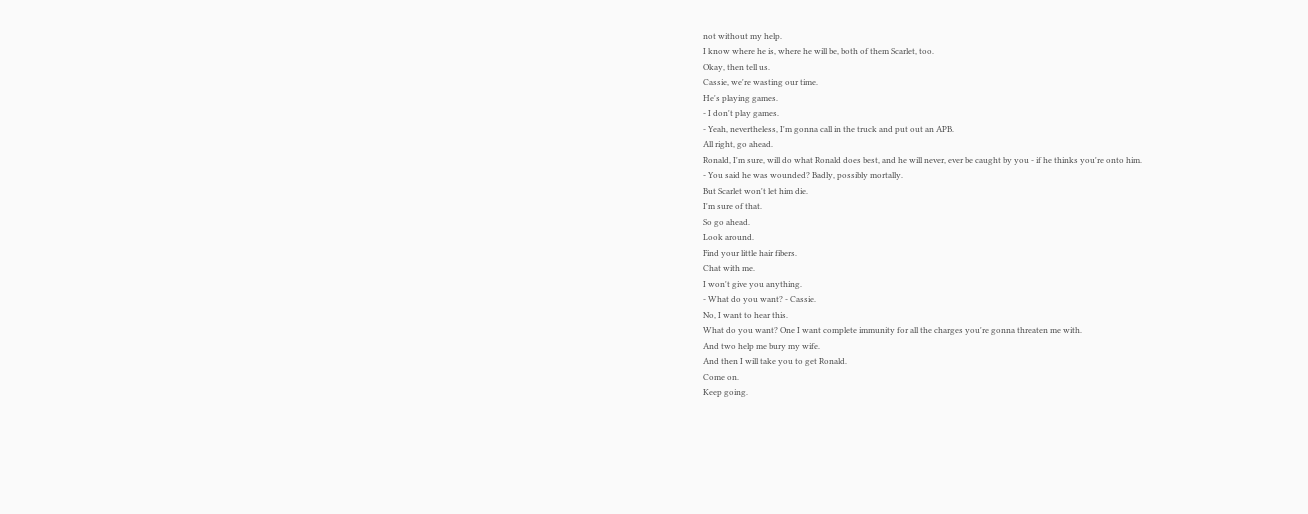not without my help.
I know where he is, where he will be, both of them Scarlet, too.
Okay, then tell us.
Cassie, we're wasting our time.
He's playing games.
- I don't play games.
- Yeah, nevertheless, I'm gonna call in the truck and put out an APB.
All right, go ahead.
Ronald, I'm sure, will do what Ronald does best, and he will never, ever be caught by you - if he thinks you're onto him.
- You said he was wounded? Badly, possibly mortally.
But Scarlet won't let him die.
I'm sure of that.
So go ahead.
Look around.
Find your little hair fibers.
Chat with me.
I won't give you anything.
- What do you want? - Cassie.
No, I want to hear this.
What do you want? One I want complete immunity for all the charges you're gonna threaten me with.
And two help me bury my wife.
And then I will take you to get Ronald.
Come on.
Keep going.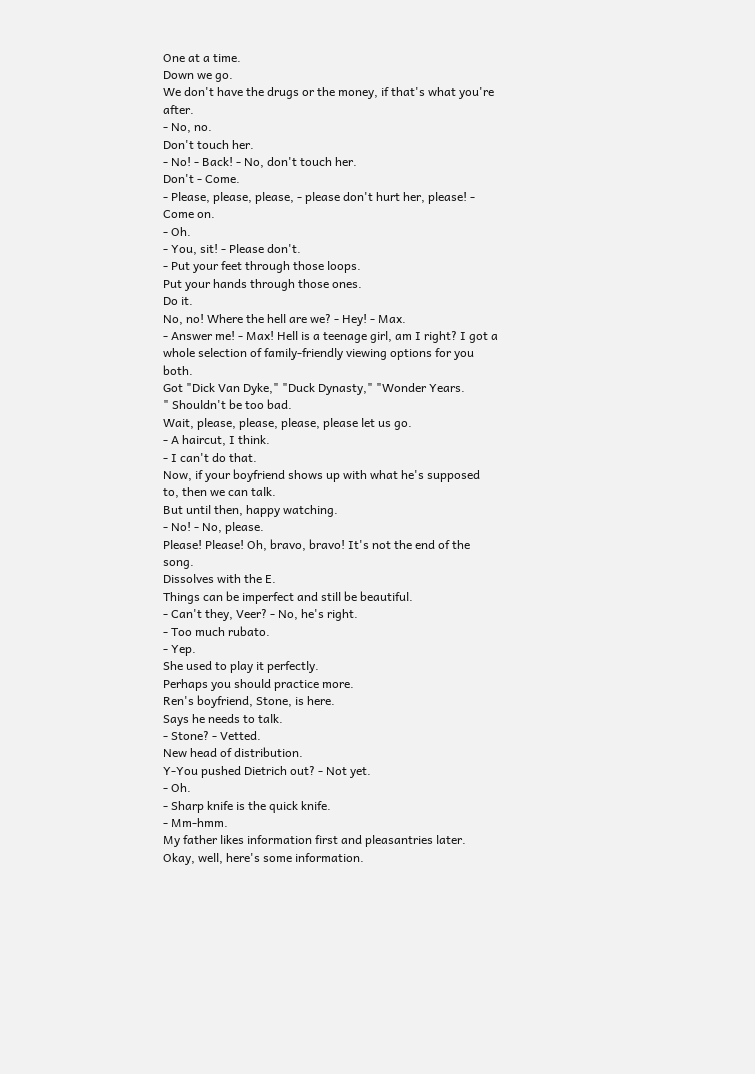One at a time.
Down we go.
We don't have the drugs or the money, if that's what you're after.
- No, no.
Don't touch her.
- No! - Back! - No, don't touch her.
Don't - Come.
- Please, please, please, - please don't hurt her, please! - Come on.
- Oh.
- You, sit! - Please don't.
- Put your feet through those loops.
Put your hands through those ones.
Do it.
No, no! Where the hell are we? - Hey! - Max.
- Answer me! - Max! Hell is a teenage girl, am I right? I got a whole selection of family-friendly viewing options for you both.
Got "Dick Van Dyke," "Duck Dynasty," "Wonder Years.
" Shouldn't be too bad.
Wait, please, please, please, please let us go.
- A haircut, I think.
- I can't do that.
Now, if your boyfriend shows up with what he's supposed to, then we can talk.
But until then, happy watching.
- No! - No, please.
Please! Please! Oh, bravo, bravo! It's not the end of the song.
Dissolves with the E.
Things can be imperfect and still be beautiful.
- Can't they, Veer? - No, he's right.
- Too much rubato.
- Yep.
She used to play it perfectly.
Perhaps you should practice more.
Ren's boyfriend, Stone, is here.
Says he needs to talk.
- Stone? - Vetted.
New head of distribution.
Y-You pushed Dietrich out? - Not yet.
- Oh.
- Sharp knife is the quick knife.
- Mm-hmm.
My father likes information first and pleasantries later.
Okay, well, here's some information.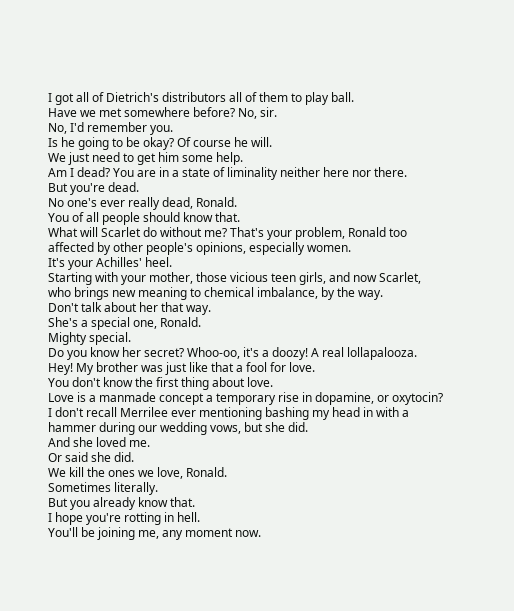I got all of Dietrich's distributors all of them to play ball.
Have we met somewhere before? No, sir.
No, I'd remember you.
Is he going to be okay? Of course he will.
We just need to get him some help.
Am I dead? You are in a state of liminality neither here nor there.
But you're dead.
No one's ever really dead, Ronald.
You of all people should know that.
What will Scarlet do without me? That's your problem, Ronald too affected by other people's opinions, especially women.
It's your Achilles' heel.
Starting with your mother, those vicious teen girls, and now Scarlet, who brings new meaning to chemical imbalance, by the way.
Don't talk about her that way.
She's a special one, Ronald.
Mighty special.
Do you know her secret? Whoo-oo, it's a doozy! A real lollapalooza.
Hey! My brother was just like that a fool for love.
You don't know the first thing about love.
Love is a manmade concept a temporary rise in dopamine, or oxytocin? I don't recall Merrilee ever mentioning bashing my head in with a hammer during our wedding vows, but she did.
And she loved me.
Or said she did.
We kill the ones we love, Ronald.
Sometimes literally.
But you already know that.
I hope you're rotting in hell.
You'll be joining me, any moment now.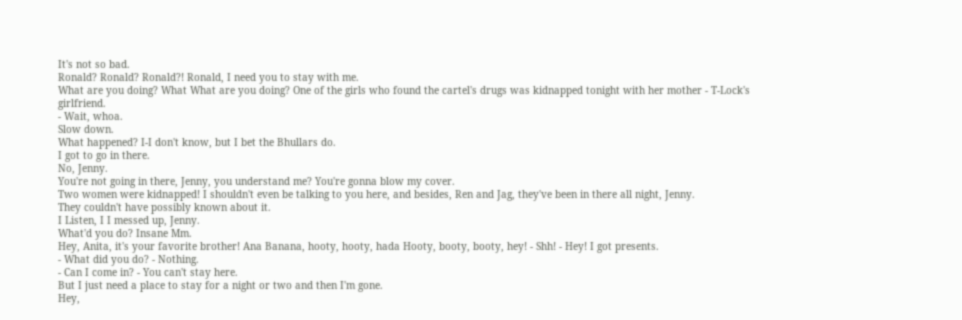It's not so bad.
Ronald? Ronald? Ronald?! Ronald, I need you to stay with me.
What are you doing? What What are you doing? One of the girls who found the cartel's drugs was kidnapped tonight with her mother - T-Lock's girlfriend.
- Wait, whoa.
Slow down.
What happened? I-I don't know, but I bet the Bhullars do.
I got to go in there.
No, Jenny.
You're not going in there, Jenny, you understand me? You're gonna blow my cover.
Two women were kidnapped! I shouldn't even be talking to you here, and besides, Ren and Jag, they've been in there all night, Jenny.
They couldn't have possibly known about it.
I Listen, I I messed up, Jenny.
What'd you do? Insane Mm.
Hey, Anita, it's your favorite brother! Ana Banana, hooty, hooty, hada Hooty, booty, booty, hey! - Shh! - Hey! I got presents.
- What did you do? - Nothing.
- Can I come in? - You can't stay here.
But I just need a place to stay for a night or two and then I'm gone.
Hey,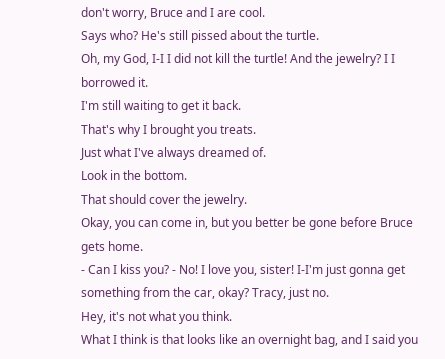don't worry, Bruce and I are cool.
Says who? He's still pissed about the turtle.
Oh, my God, I-I I did not kill the turtle! And the jewelry? I I borrowed it.
I'm still waiting to get it back.
That's why I brought you treats.
Just what I've always dreamed of.
Look in the bottom.
That should cover the jewelry.
Okay, you can come in, but you better be gone before Bruce gets home.
- Can I kiss you? - No! I love you, sister! I-I'm just gonna get something from the car, okay? Tracy, just no.
Hey, it's not what you think.
What I think is that looks like an overnight bag, and I said you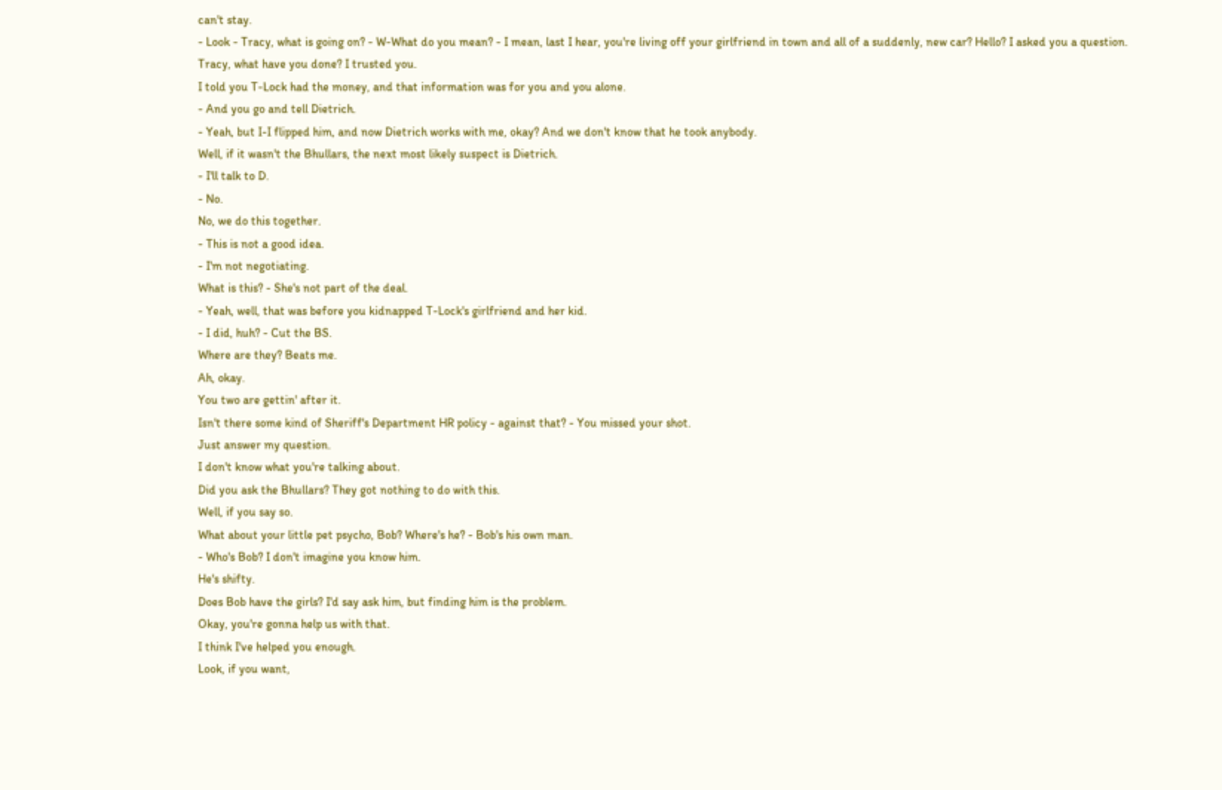can't stay.
- Look - Tracy, what is going on? - W-What do you mean? - I mean, last I hear, you're living off your girlfriend in town and all of a suddenly, new car? Hello? I asked you a question.
Tracy, what have you done? I trusted you.
I told you T-Lock had the money, and that information was for you and you alone.
- And you go and tell Dietrich.
- Yeah, but I-I flipped him, and now Dietrich works with me, okay? And we don't know that he took anybody.
Well, if it wasn't the Bhullars, the next most likely suspect is Dietrich.
- I'll talk to D.
- No.
No, we do this together.
- This is not a good idea.
- I'm not negotiating.
What is this? - She's not part of the deal.
- Yeah, well, that was before you kidnapped T-Lock's girlfriend and her kid.
- I did, huh? - Cut the BS.
Where are they? Beats me.
Ah, okay.
You two are gettin' after it.
Isn't there some kind of Sheriff's Department HR policy - against that? - You missed your shot.
Just answer my question.
I don't know what you're talking about.
Did you ask the Bhullars? They got nothing to do with this.
Well, if you say so.
What about your little pet psycho, Bob? Where's he? - Bob's his own man.
- Who's Bob? I don't imagine you know him.
He's shifty.
Does Bob have the girls? I'd say ask him, but finding him is the problem.
Okay, you're gonna help us with that.
I think I've helped you enough.
Look, if you want,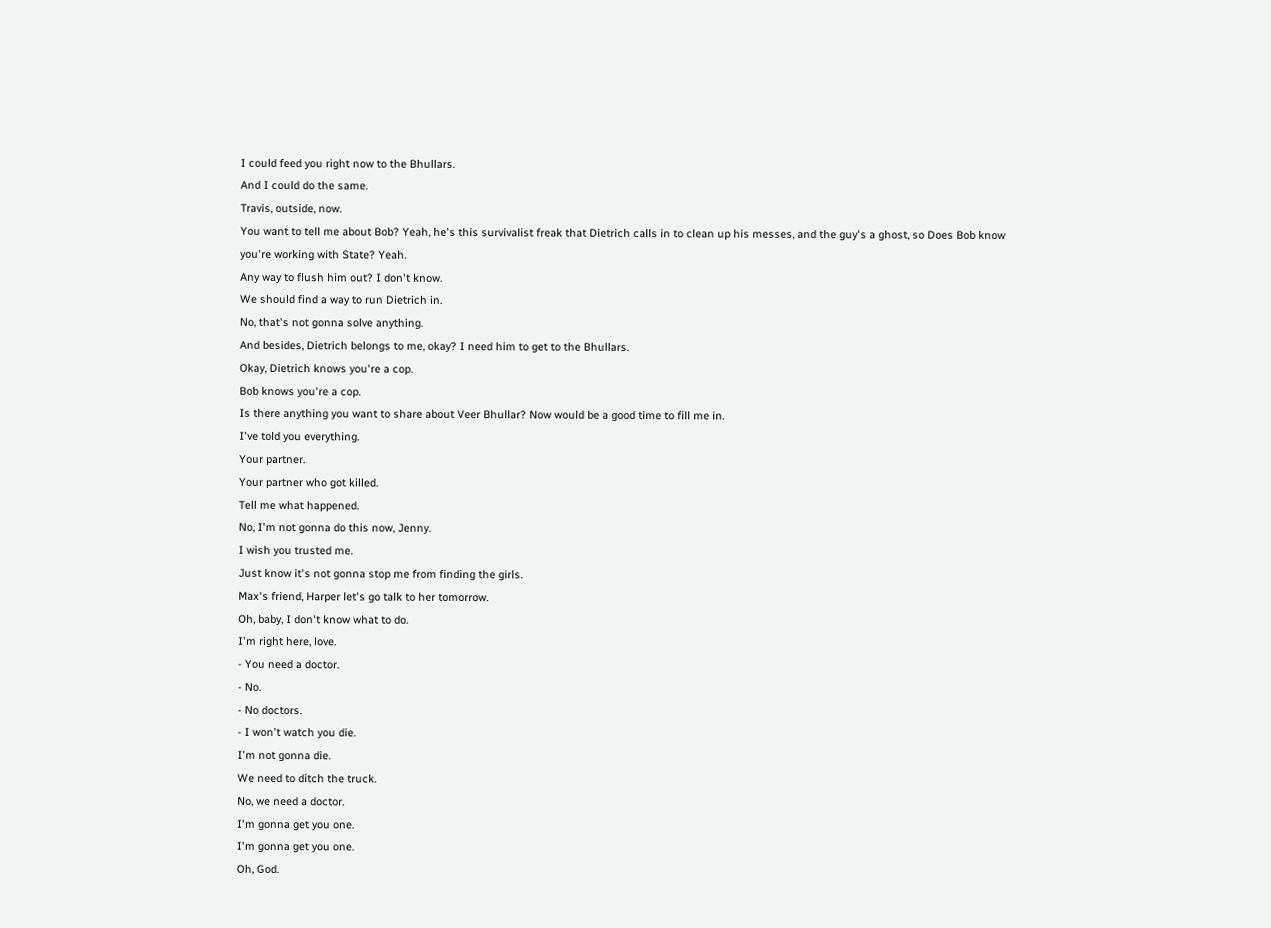I could feed you right now to the Bhullars.
And I could do the same.
Travis, outside, now.
You want to tell me about Bob? Yeah, he's this survivalist freak that Dietrich calls in to clean up his messes, and the guy's a ghost, so Does Bob know you're working with State? Yeah.
Any way to flush him out? I don't know.
We should find a way to run Dietrich in.
No, that's not gonna solve anything.
And besides, Dietrich belongs to me, okay? I need him to get to the Bhullars.
Okay, Dietrich knows you're a cop.
Bob knows you're a cop.
Is there anything you want to share about Veer Bhullar? Now would be a good time to fill me in.
I've told you everything.
Your partner.
Your partner who got killed.
Tell me what happened.
No, I'm not gonna do this now, Jenny.
I wish you trusted me.
Just know it's not gonna stop me from finding the girls.
Max's friend, Harper let's go talk to her tomorrow.
Oh, baby, I don't know what to do.
I'm right here, love.
- You need a doctor.
- No.
- No doctors.
- I won't watch you die.
I'm not gonna die.
We need to ditch the truck.
No, we need a doctor.
I'm gonna get you one.
I'm gonna get you one.
Oh, God.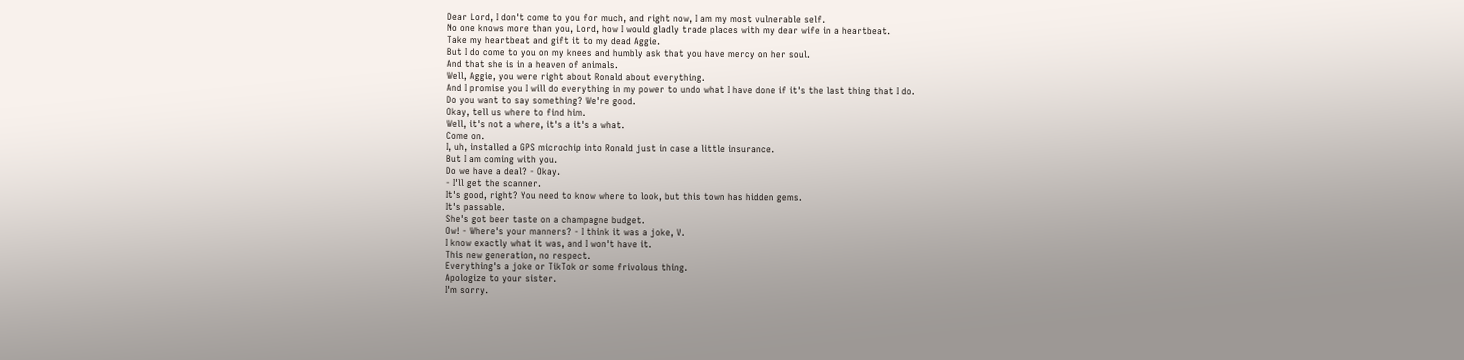Dear Lord, I don't come to you for much, and right now, I am my most vulnerable self.
No one knows more than you, Lord, how I would gladly trade places with my dear wife in a heartbeat.
Take my heartbeat and gift it to my dead Aggie.
But I do come to you on my knees and humbly ask that you have mercy on her soul.
And that she is in a heaven of animals.
Well, Aggie, you were right about Ronald about everything.
And I promise you I will do everything in my power to undo what I have done if it's the last thing that I do.
Do you want to say something? We're good.
Okay, tell us where to find him.
Well, it's not a where, it's a it's a what.
Come on.
I, uh, installed a GPS microchip into Ronald just in case a little insurance.
But I am coming with you.
Do we have a deal? - Okay.
- I'll get the scanner.
It's good, right? You need to know where to look, but this town has hidden gems.
It's passable.
She's got beer taste on a champagne budget.
Ow! - Where's your manners? - I think it was a joke, V.
I know exactly what it was, and I won't have it.
This new generation, no respect.
Everything's a joke or TikTok or some frivolous thing.
Apologize to your sister.
I'm sorry.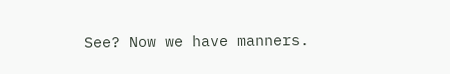See? Now we have manners.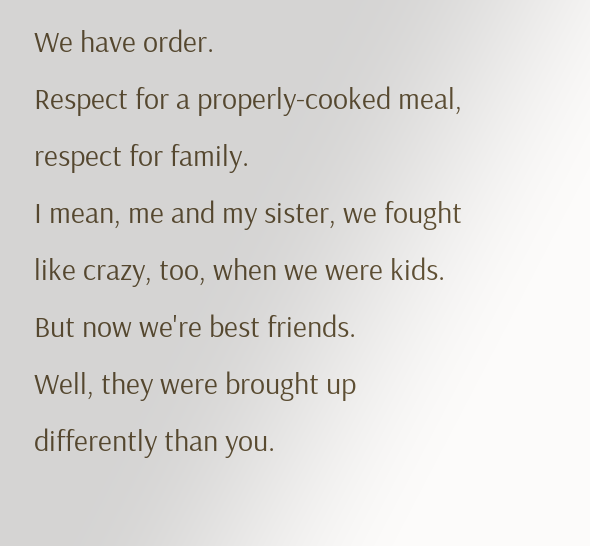We have order.
Respect for a properly-cooked meal, respect for family.
I mean, me and my sister, we fought like crazy, too, when we were kids.
But now we're best friends.
Well, they were brought up differently than you.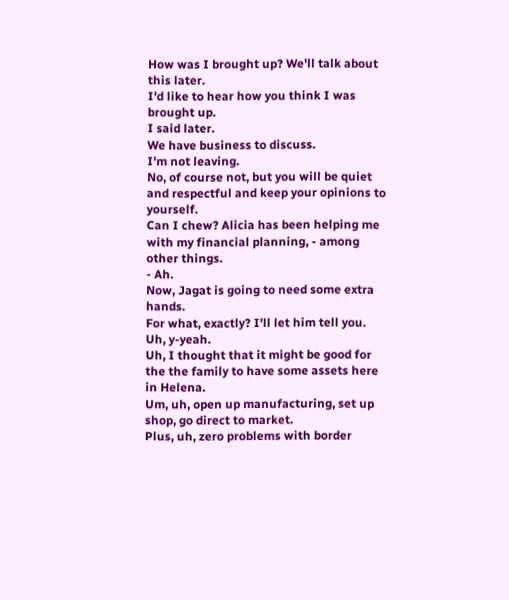How was I brought up? We'll talk about this later.
I'd like to hear how you think I was brought up.
I said later.
We have business to discuss.
I'm not leaving.
No, of course not, but you will be quiet and respectful and keep your opinions to yourself.
Can I chew? Alicia has been helping me with my financial planning, - among other things.
- Ah.
Now, Jagat is going to need some extra hands.
For what, exactly? I'll let him tell you.
Uh, y-yeah.
Uh, I thought that it might be good for the the family to have some assets here in Helena.
Um, uh, open up manufacturing, set up shop, go direct to market.
Plus, uh, zero problems with border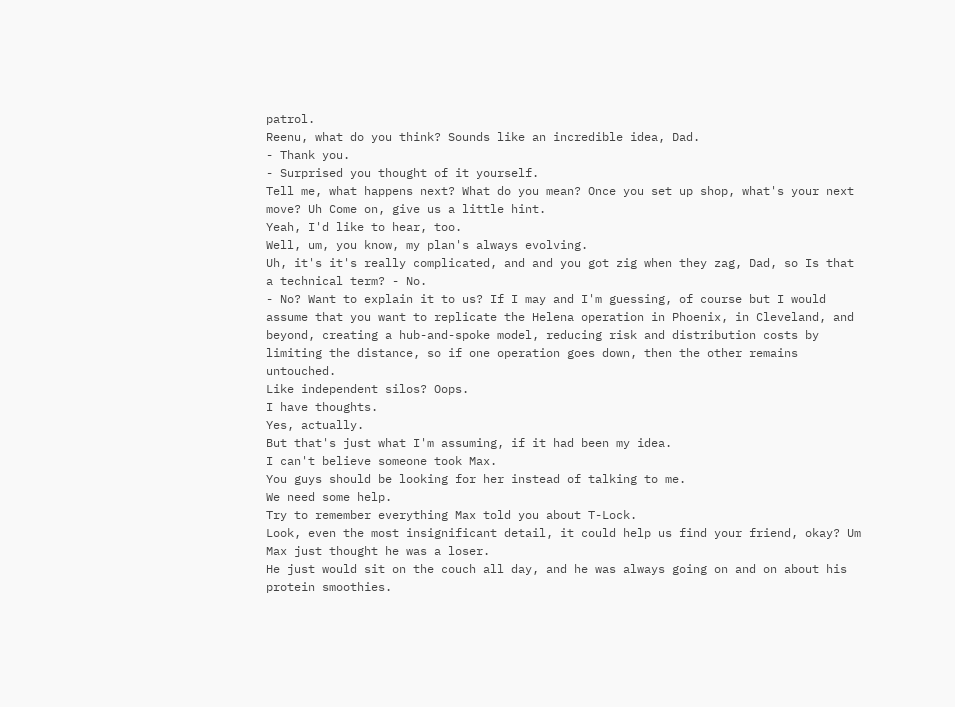patrol.
Reenu, what do you think? Sounds like an incredible idea, Dad.
- Thank you.
- Surprised you thought of it yourself.
Tell me, what happens next? What do you mean? Once you set up shop, what's your next move? Uh Come on, give us a little hint.
Yeah, I'd like to hear, too.
Well, um, you know, my plan's always evolving.
Uh, it's it's really complicated, and and you got zig when they zag, Dad, so Is that a technical term? - No.
- No? Want to explain it to us? If I may and I'm guessing, of course but I would assume that you want to replicate the Helena operation in Phoenix, in Cleveland, and beyond, creating a hub-and-spoke model, reducing risk and distribution costs by limiting the distance, so if one operation goes down, then the other remains untouched.
Like independent silos? Oops.
I have thoughts.
Yes, actually.
But that's just what I'm assuming, if it had been my idea.
I can't believe someone took Max.
You guys should be looking for her instead of talking to me.
We need some help.
Try to remember everything Max told you about T-Lock.
Look, even the most insignificant detail, it could help us find your friend, okay? Um Max just thought he was a loser.
He just would sit on the couch all day, and he was always going on and on about his protein smoothies.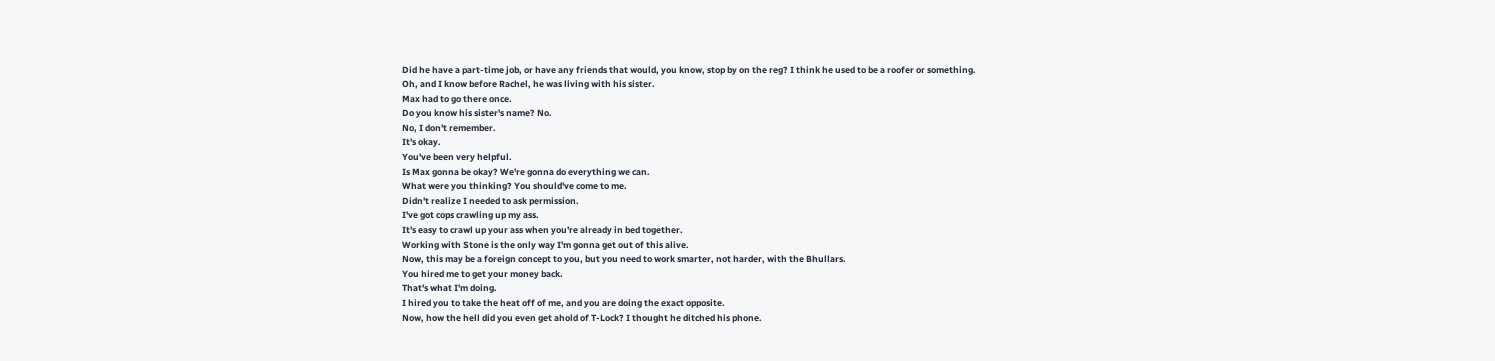Did he have a part-time job, or have any friends that would, you know, stop by on the reg? I think he used to be a roofer or something.
Oh, and I know before Rachel, he was living with his sister.
Max had to go there once.
Do you know his sister's name? No.
No, I don't remember.
It's okay.
You've been very helpful.
Is Max gonna be okay? We're gonna do everything we can.
What were you thinking? You should've come to me.
Didn't realize I needed to ask permission.
I've got cops crawling up my ass.
It's easy to crawl up your ass when you're already in bed together.
Working with Stone is the only way I'm gonna get out of this alive.
Now, this may be a foreign concept to you, but you need to work smarter, not harder, with the Bhullars.
You hired me to get your money back.
That's what I'm doing.
I hired you to take the heat off of me, and you are doing the exact opposite.
Now, how the hell did you even get ahold of T-Lock? I thought he ditched his phone.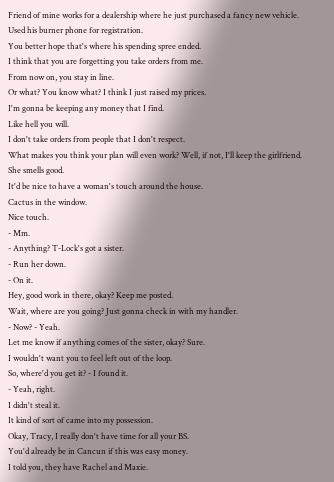Friend of mine works for a dealership where he just purchased a fancy new vehicle.
Used his burner phone for registration.
You better hope that's where his spending spree ended.
I think that you are forgetting you take orders from me.
From now on, you stay in line.
Or what? You know what? I think I just raised my prices.
I'm gonna be keeping any money that I find.
Like hell you will.
I don't take orders from people that I don't respect.
What makes you think your plan will even work? Well, if not, I'll keep the girlfriend.
She smells good.
It'd be nice to have a woman's touch around the house.
Cactus in the window.
Nice touch.
- Mm.
- Anything? T-Lock's got a sister.
- Run her down.
- On it.
Hey, good work in there, okay? Keep me posted.
Wait, where are you going? Just gonna check in with my handler.
- Now? - Yeah.
Let me know if anything comes of the sister, okay? Sure.
I wouldn't want you to feel left out of the loop.
So, where'd you get it? - I found it.
- Yeah, right.
I didn't steal it.
It kind of sort of came into my possession.
Okay, Tracy, I really don't have time for all your BS.
You'd already be in Cancun if this was easy money.
I told you, they have Rachel and Maxie.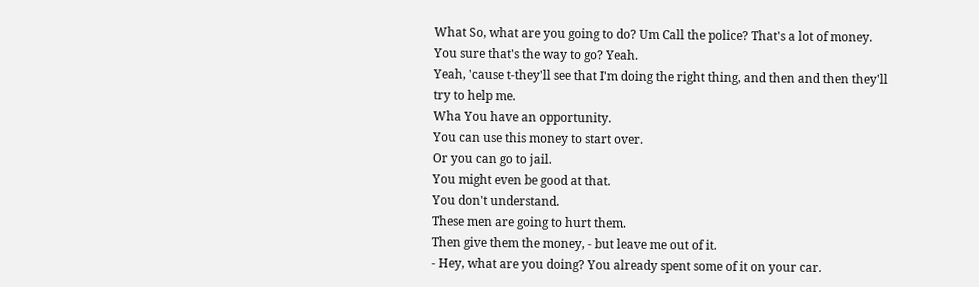What So, what are you going to do? Um Call the police? That's a lot of money.
You sure that's the way to go? Yeah.
Yeah, 'cause t-they'll see that I'm doing the right thing, and then and then they'll try to help me.
Wha You have an opportunity.
You can use this money to start over.
Or you can go to jail.
You might even be good at that.
You don't understand.
These men are going to hurt them.
Then give them the money, - but leave me out of it.
- Hey, what are you doing? You already spent some of it on your car.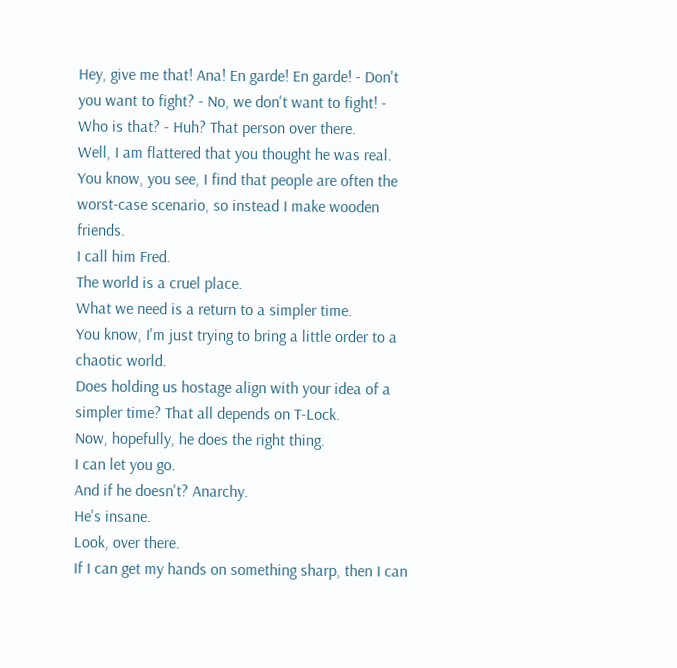Hey, give me that! Ana! En garde! En garde! - Don't you want to fight? - No, we don't want to fight! - Who is that? - Huh? That person over there.
Well, I am flattered that you thought he was real.
You know, you see, I find that people are often the worst-case scenario, so instead I make wooden friends.
I call him Fred.
The world is a cruel place.
What we need is a return to a simpler time.
You know, I'm just trying to bring a little order to a chaotic world.
Does holding us hostage align with your idea of a simpler time? That all depends on T-Lock.
Now, hopefully, he does the right thing.
I can let you go.
And if he doesn't? Anarchy.
He's insane.
Look, over there.
If I can get my hands on something sharp, then I can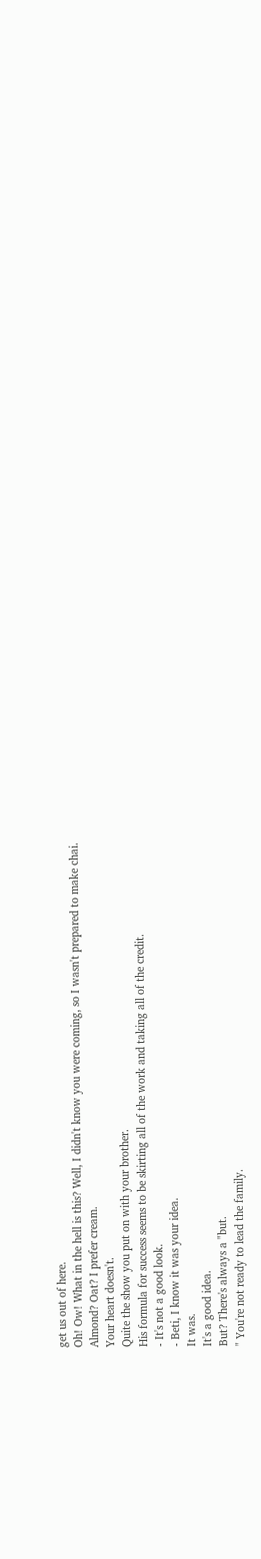get us out of here.
Oh! Ow! What in the hell is this? Well, I didn't know you were coming, so I wasn't prepared to make chai.
Almond? Oat? I prefer cream.
Your heart doesn't.
Quite the show you put on with your brother.
His formula for success seems to be skirting all of the work and taking all of the credit.
- It's not a good look.
- Beti, I know it was your idea.
It was.
It's a good idea.
But? There's always a "but.
" You're not ready to lead the family.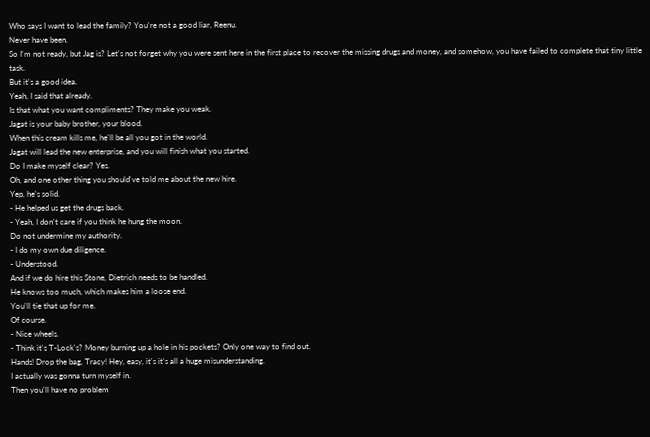Who says I want to lead the family? You're not a good liar, Reenu.
Never have been.
So I'm not ready, but Jag is? Let's not forget why you were sent here in the first place to recover the missing drugs and money, and somehow, you have failed to complete that tiny little task.
But it's a good idea.
Yeah, I said that already.
Is that what you want compliments? They make you weak.
Jagat is your baby brother, your blood.
When this cream kills me, he'll be all you got in the world.
Jagat will lead the new enterprise, and you will finish what you started.
Do I make myself clear? Yes.
Oh, and one other thing you should've told me about the new hire.
Yep, he's solid.
- He helped us get the drugs back.
- Yeah, I don't care if you think he hung the moon.
Do not undermine my authority.
- I do my own due diligence.
- Understood.
And if we do hire this Stone, Dietrich needs to be handled.
He knows too much, which makes him a loose end.
You'll tie that up for me.
Of course.
- Nice wheels.
- Think it's T-Lock's? Money burning up a hole in his pockets? Only one way to find out.
Hands! Drop the bag, Tracy! Hey, easy, it's it's all a huge misunderstanding.
I actually was gonna turn myself in.
Then you'll have no problem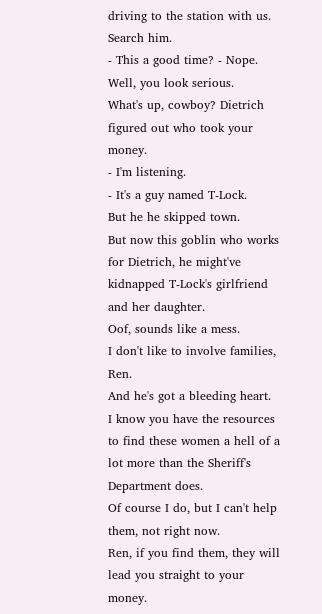driving to the station with us.
Search him.
- This a good time? - Nope.
Well, you look serious.
What's up, cowboy? Dietrich figured out who took your money.
- I'm listening.
- It's a guy named T-Lock.
But he he skipped town.
But now this goblin who works for Dietrich, he might've kidnapped T-Lock's girlfriend and her daughter.
Oof, sounds like a mess.
I don't like to involve families, Ren.
And he's got a bleeding heart.
I know you have the resources to find these women a hell of a lot more than the Sheriff's Department does.
Of course I do, but I can't help them, not right now.
Ren, if you find them, they will lead you straight to your money.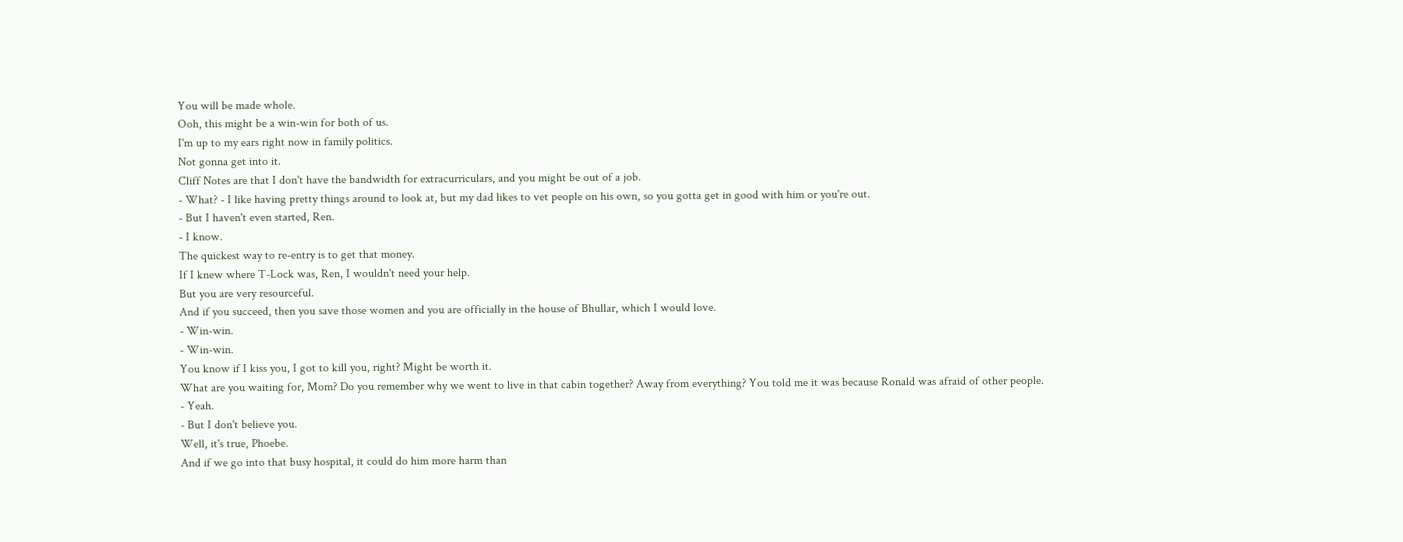You will be made whole.
Ooh, this might be a win-win for both of us.
I'm up to my ears right now in family politics.
Not gonna get into it.
Cliff Notes are that I don't have the bandwidth for extracurriculars, and you might be out of a job.
- What? - I like having pretty things around to look at, but my dad likes to vet people on his own, so you gotta get in good with him or you're out.
- But I haven't even started, Ren.
- I know.
The quickest way to re-entry is to get that money.
If I knew where T-Lock was, Ren, I wouldn't need your help.
But you are very resourceful.
And if you succeed, then you save those women and you are officially in the house of Bhullar, which I would love.
- Win-win.
- Win-win.
You know if I kiss you, I got to kill you, right? Might be worth it.
What are you waiting for, Mom? Do you remember why we went to live in that cabin together? Away from everything? You told me it was because Ronald was afraid of other people.
- Yeah.
- But I don't believe you.
Well, it's true, Phoebe.
And if we go into that busy hospital, it could do him more harm than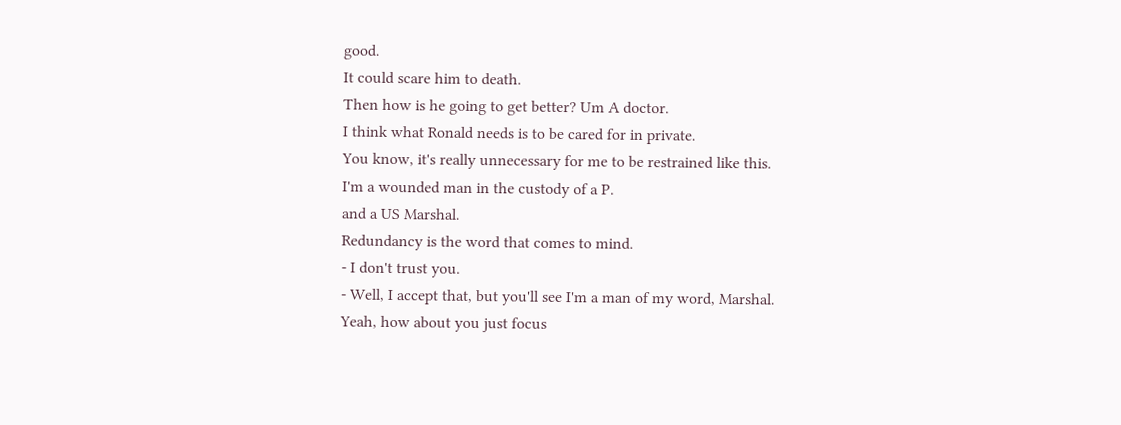good.
It could scare him to death.
Then how is he going to get better? Um A doctor.
I think what Ronald needs is to be cared for in private.
You know, it's really unnecessary for me to be restrained like this.
I'm a wounded man in the custody of a P.
and a US Marshal.
Redundancy is the word that comes to mind.
- I don't trust you.
- Well, I accept that, but you'll see I'm a man of my word, Marshal.
Yeah, how about you just focus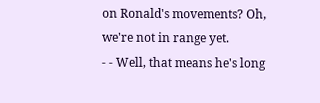on Ronald's movements? Oh, we're not in range yet.
- - Well, that means he's long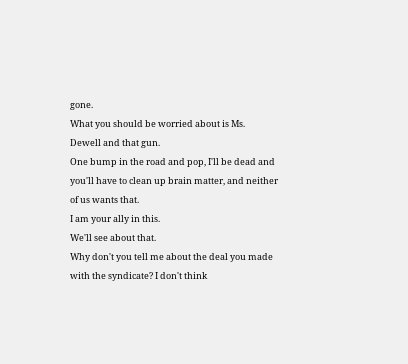gone.
What you should be worried about is Ms.
Dewell and that gun.
One bump in the road and pop, I'll be dead and you'll have to clean up brain matter, and neither of us wants that.
I am your ally in this.
We'll see about that.
Why don't you tell me about the deal you made with the syndicate? I don't think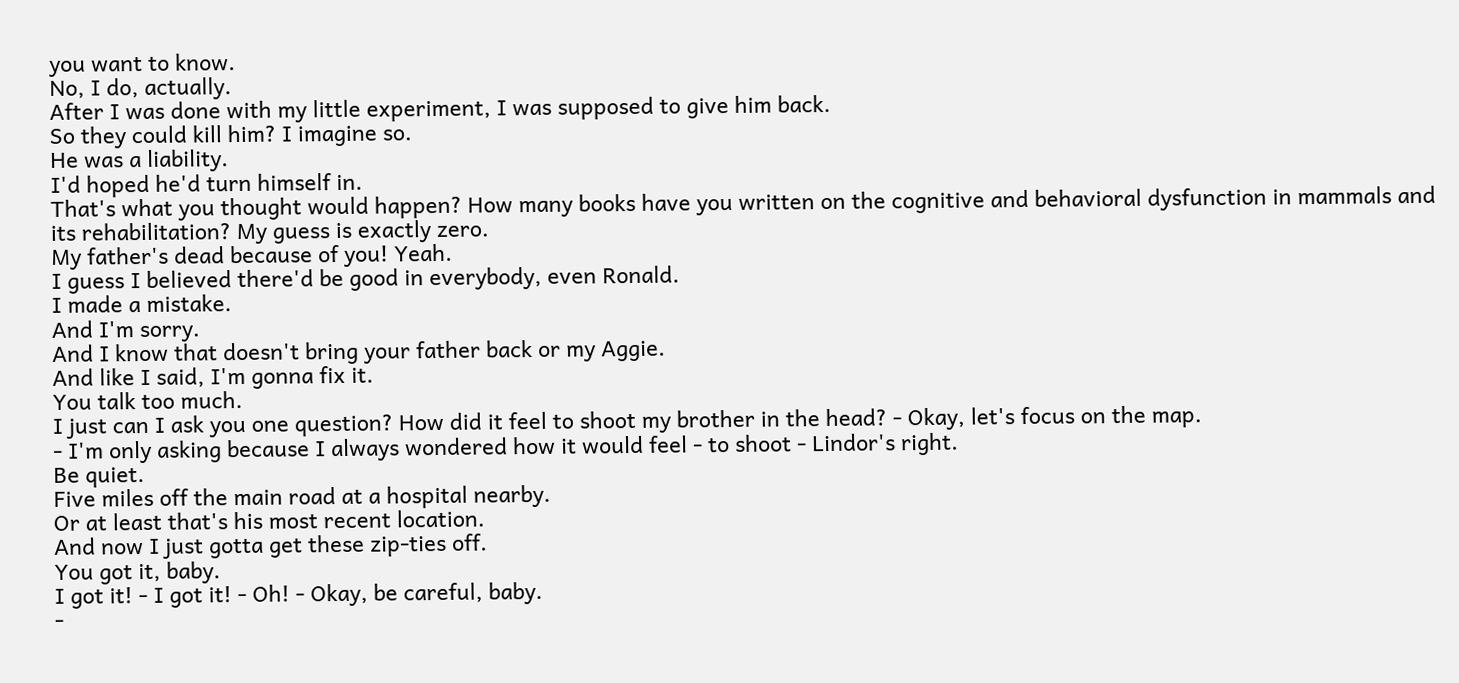you want to know.
No, I do, actually.
After I was done with my little experiment, I was supposed to give him back.
So they could kill him? I imagine so.
He was a liability.
I'd hoped he'd turn himself in.
That's what you thought would happen? How many books have you written on the cognitive and behavioral dysfunction in mammals and its rehabilitation? My guess is exactly zero.
My father's dead because of you! Yeah.
I guess I believed there'd be good in everybody, even Ronald.
I made a mistake.
And I'm sorry.
And I know that doesn't bring your father back or my Aggie.
And like I said, I'm gonna fix it.
You talk too much.
I just can I ask you one question? How did it feel to shoot my brother in the head? - Okay, let's focus on the map.
- I'm only asking because I always wondered how it would feel - to shoot - Lindor's right.
Be quiet.
Five miles off the main road at a hospital nearby.
Or at least that's his most recent location.
And now I just gotta get these zip-ties off.
You got it, baby.
I got it! - I got it! - Oh! - Okay, be careful, baby.
-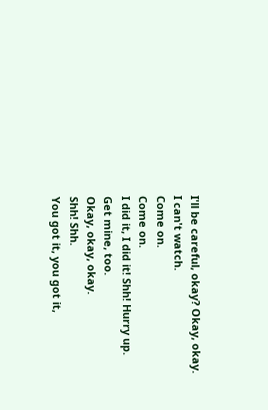I'll be careful, okay? Okay, okay.
I can't watch.
Come on.
Come on.
I did it, I did it! Shh! Hurry up.
Get mine, too.
Okay, okay, okay.
Shh! Shh.
You got it, you got it,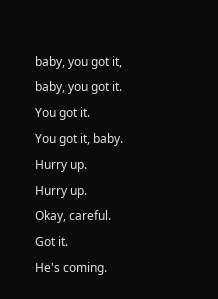baby, you got it, baby, you got it.
You got it.
You got it, baby.
Hurry up.
Hurry up.
Okay, careful.
Got it.
He's coming.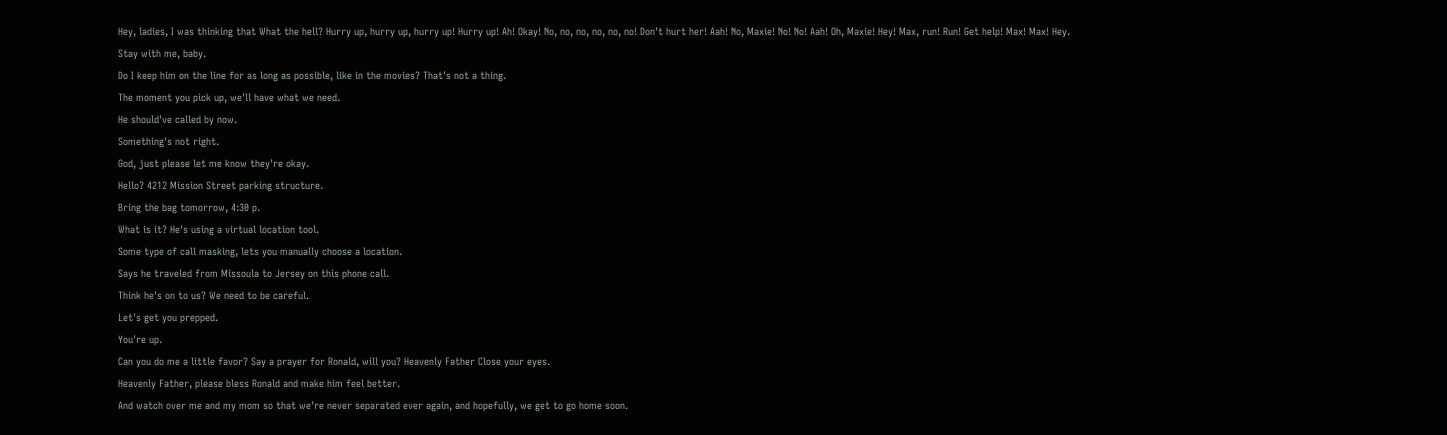Hey, ladies, I was thinking that What the hell? Hurry up, hurry up, hurry up! Hurry up! Ah! Okay! No, no, no, no, no, no! Don't hurt her! Aah! No, Maxie! No! No! Aah! Oh, Maxie! Hey! Max, run! Run! Get help! Max! Max! Hey.
Stay with me, baby.
Do I keep him on the line for as long as possible, like in the movies? That's not a thing.
The moment you pick up, we'll have what we need.
He should've called by now.
Something's not right.
God, just please let me know they're okay.
Hello? 4212 Mission Street parking structure.
Bring the bag tomorrow, 4:30 p.
What is it? He's using a virtual location tool.
Some type of call masking, lets you manually choose a location.
Says he traveled from Missoula to Jersey on this phone call.
Think he's on to us? We need to be careful.
Let's get you prepped.
You're up.
Can you do me a little favor? Say a prayer for Ronald, will you? Heavenly Father Close your eyes.
Heavenly Father, please bless Ronald and make him feel better.
And watch over me and my mom so that we're never separated ever again, and hopefully, we get to go home soon.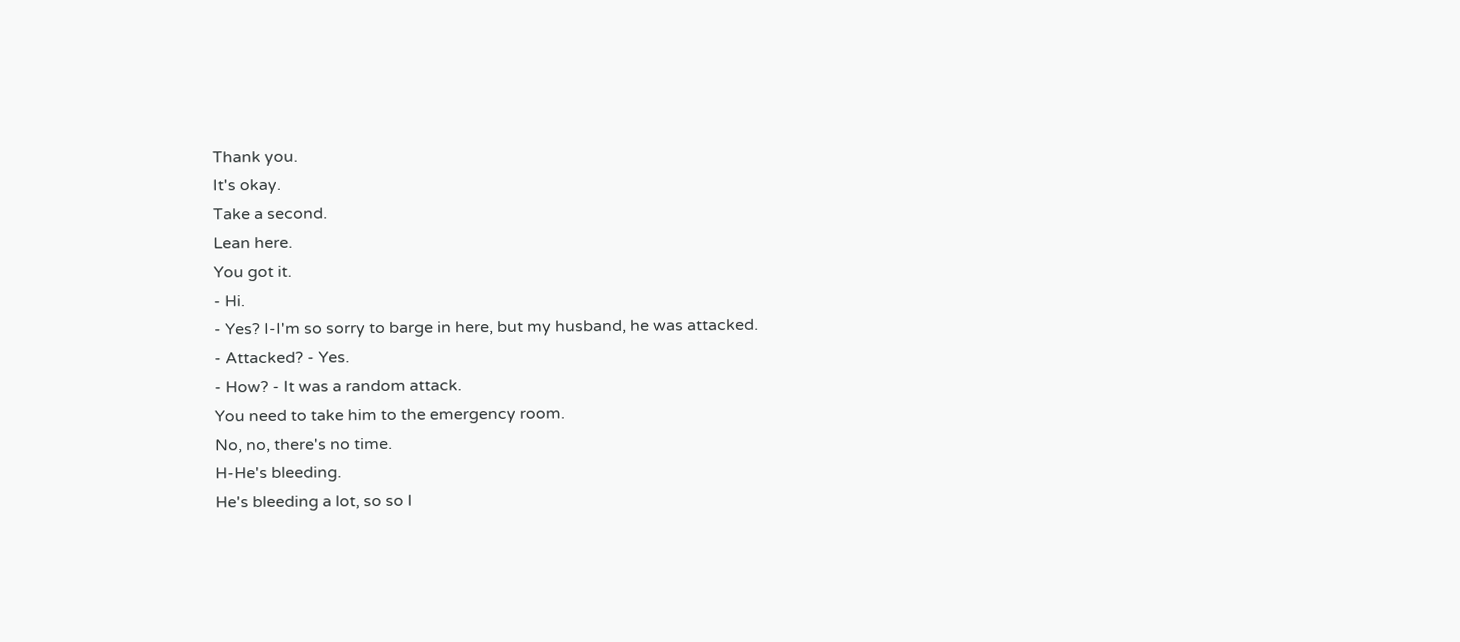Thank you.
It's okay.
Take a second.
Lean here.
You got it.
- Hi.
- Yes? I-I'm so sorry to barge in here, but my husband, he was attacked.
- Attacked? - Yes.
- How? - It was a random attack.
You need to take him to the emergency room.
No, no, there's no time.
H-He's bleeding.
He's bleeding a lot, so so I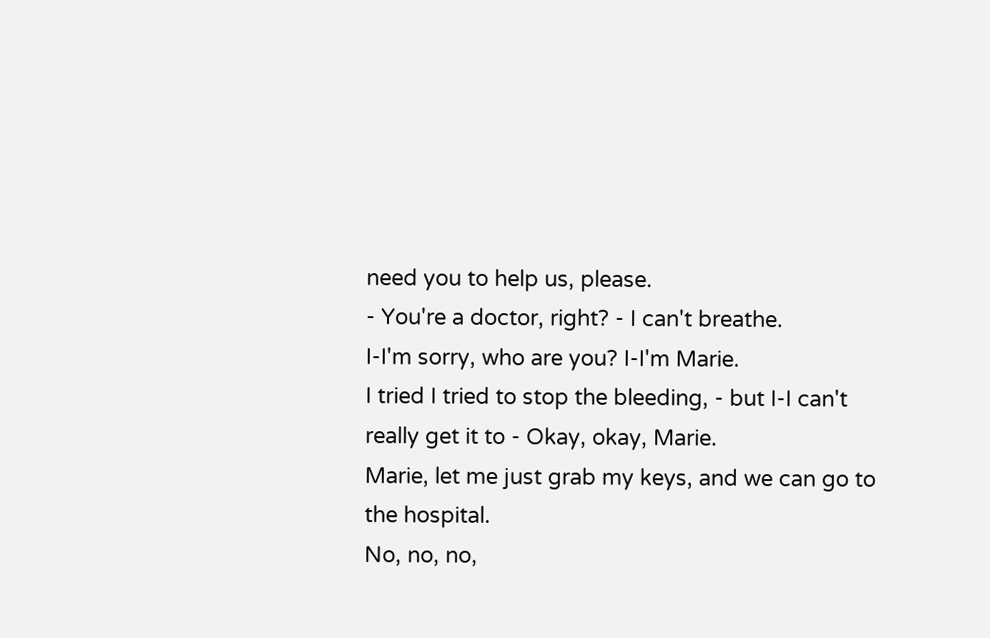need you to help us, please.
- You're a doctor, right? - I can't breathe.
I-I'm sorry, who are you? I-I'm Marie.
I tried I tried to stop the bleeding, - but I-I can't really get it to - Okay, okay, Marie.
Marie, let me just grab my keys, and we can go to the hospital.
No, no, no,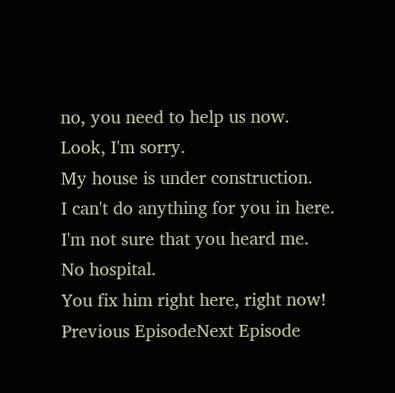no, you need to help us now.
Look, I'm sorry.
My house is under construction.
I can't do anything for you in here.
I'm not sure that you heard me.
No hospital.
You fix him right here, right now!
Previous EpisodeNext Episode